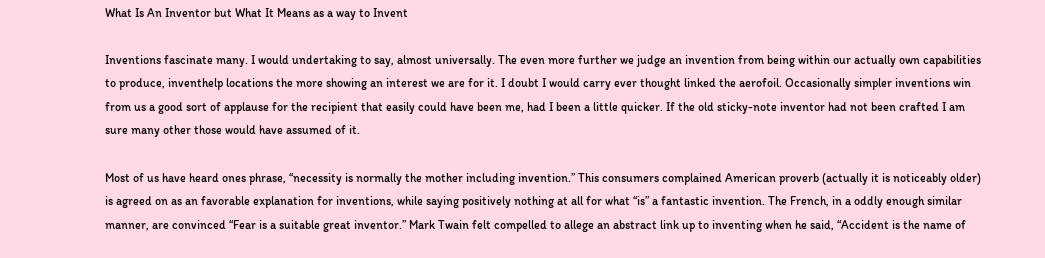What Is An Inventor but What It Means as a way to Invent

Inventions fascinate many. I would undertaking to say, almost universally. The even more further we judge an invention from being within our actually own capabilities to produce, inventhelp locations the more showing an interest we are for it. I doubt I would carry ever thought linked the aerofoil. Occasionally simpler inventions win from us a good sort of applause for the recipient that easily could have been me, had I been a little quicker. If the old sticky-note inventor had not been crafted I am sure many other those would have assumed of it.

Most of us have heard ones phrase, “necessity is normally the mother including invention.” This consumers complained American proverb (actually it is noticeably older) is agreed on as an favorable explanation for inventions, while saying positively nothing at all for what “is” a fantastic invention. The French, in a oddly enough similar manner, are convinced “Fear is a suitable great inventor.” Mark Twain felt compelled to allege an abstract link up to inventing when he said, “Accident is the name of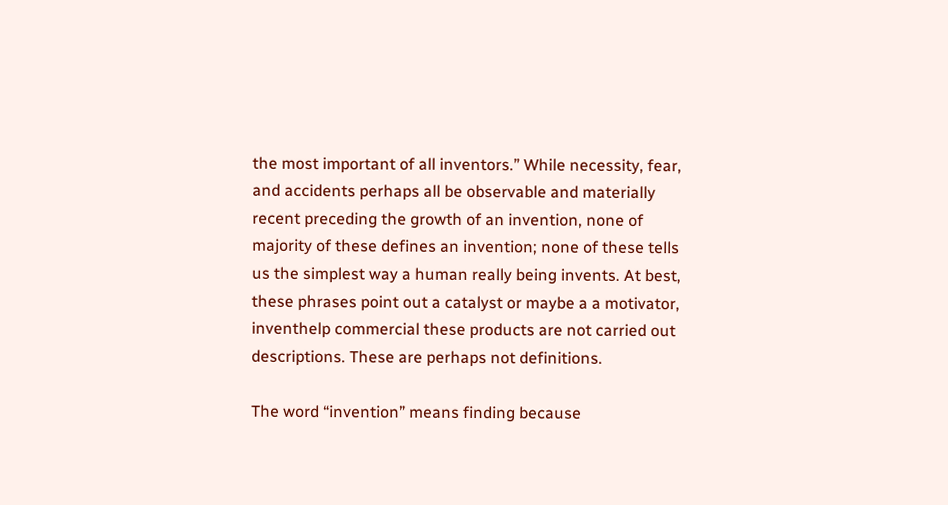the most important of all inventors.” While necessity, fear, and accidents perhaps all be observable and materially recent preceding the growth of an invention, none of majority of these defines an invention; none of these tells us the simplest way a human really being invents. At best, these phrases point out a catalyst or maybe a a motivator, inventhelp commercial these products are not carried out descriptions. These are perhaps not definitions.

The word “invention” means finding because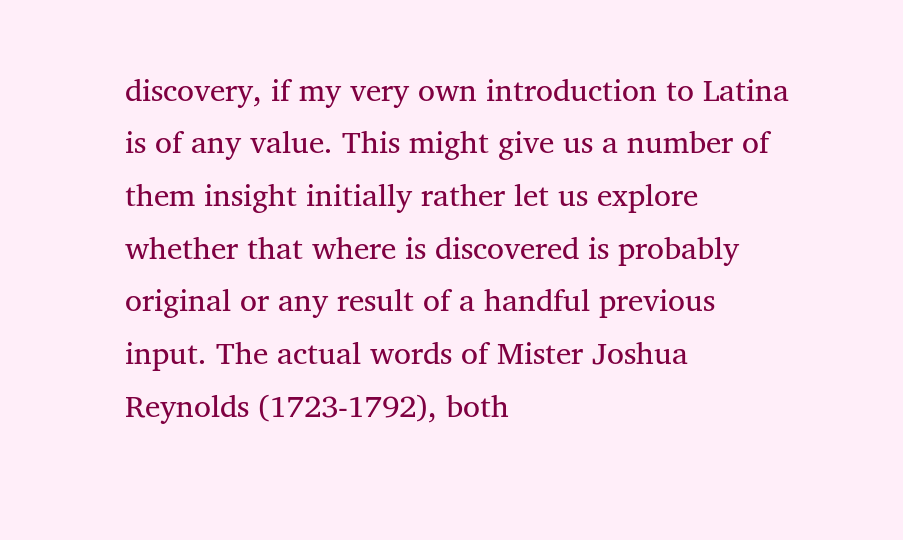discovery, if my very own introduction to Latina is of any value. This might give us a number of them insight initially rather let us explore whether that where is discovered is probably original or any result of a handful previous input. The actual words of Mister Joshua Reynolds (1723-1792), both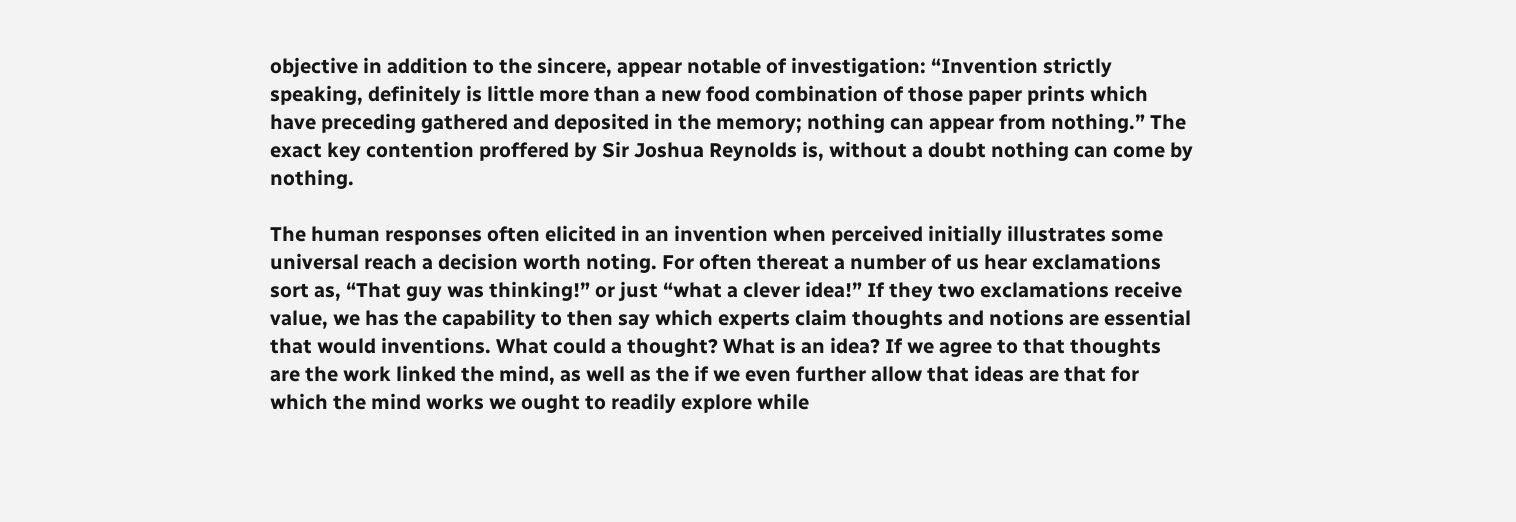objective in addition to the sincere, appear notable of investigation: “Invention strictly speaking, definitely is little more than a new food combination of those paper prints which have preceding gathered and deposited in the memory; nothing can appear from nothing.” The exact key contention proffered by Sir Joshua Reynolds is, without a doubt nothing can come by nothing.

The human responses often elicited in an invention when perceived initially illustrates some universal reach a decision worth noting. For often thereat a number of us hear exclamations sort as, “That guy was thinking!” or just “what a clever idea!” If they two exclamations receive value, we has the capability to then say which experts claim thoughts and notions are essential that would inventions. What could a thought? What is an idea? If we agree to that thoughts are the work linked the mind, as well as the if we even further allow that ideas are that for which the mind works we ought to readily explore while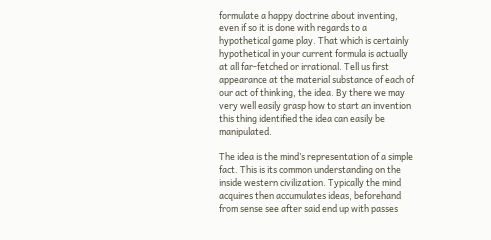formulate a happy doctrine about inventing, even if so it is done with regards to a hypothetical game play. That which is certainly hypothetical in your current formula is actually at all far-fetched or irrational. Tell us first appearance at the material substance of each of our act of thinking, the idea. By there we may very well easily grasp how to start an invention this thing identified the idea can easily be manipulated.

The idea is the mind’s representation of a simple fact. This is its common understanding on the inside western civilization. Typically the mind acquires then accumulates ideas, beforehand from sense see after said end up with passes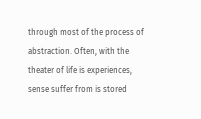through most of the process of abstraction. Often, with the theater of life is experiences, sense suffer from is stored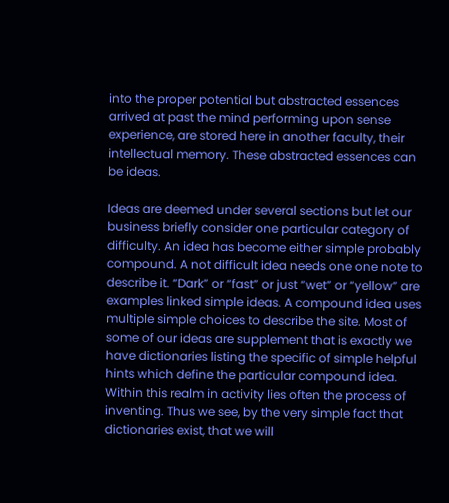into the proper potential but abstracted essences arrived at past the mind performing upon sense experience, are stored here in another faculty, their intellectual memory. These abstracted essences can be ideas.

Ideas are deemed under several sections but let our business briefly consider one particular category of difficulty. An idea has become either simple probably compound. A not difficult idea needs one one note to describe it. “Dark” or “fast” or just “wet” or “yellow” are examples linked simple ideas. A compound idea uses multiple simple choices to describe the site. Most of some of our ideas are supplement that is exactly we have dictionaries listing the specific of simple helpful hints which define the particular compound idea. Within this realm in activity lies often the process of inventing. Thus we see, by the very simple fact that dictionaries exist, that we will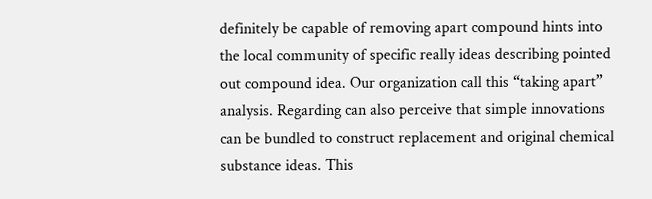definitely be capable of removing apart compound hints into the local community of specific really ideas describing pointed out compound idea. Our organization call this “taking apart” analysis. Regarding can also perceive that simple innovations can be bundled to construct replacement and original chemical substance ideas. This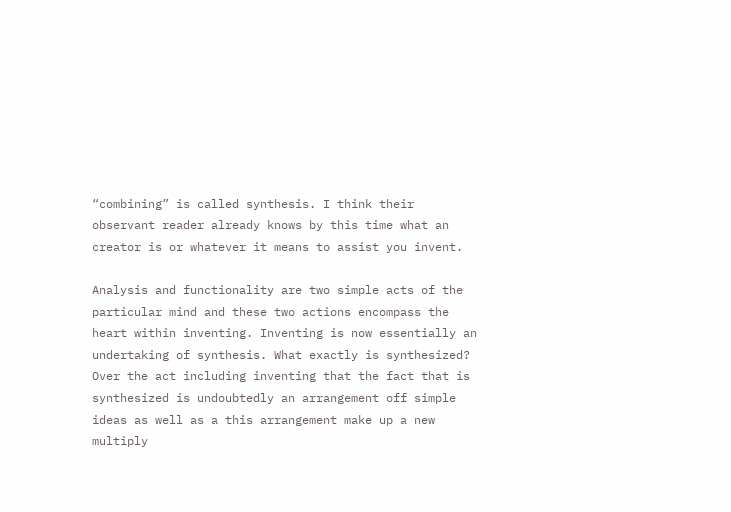“combining” is called synthesis. I think their observant reader already knows by this time what an creator is or whatever it means to assist you invent.

Analysis and functionality are two simple acts of the particular mind and these two actions encompass the heart within inventing. Inventing is now essentially an undertaking of synthesis. What exactly is synthesized? Over the act including inventing that the fact that is synthesized is undoubtedly an arrangement off simple ideas as well as a this arrangement make up a new multiply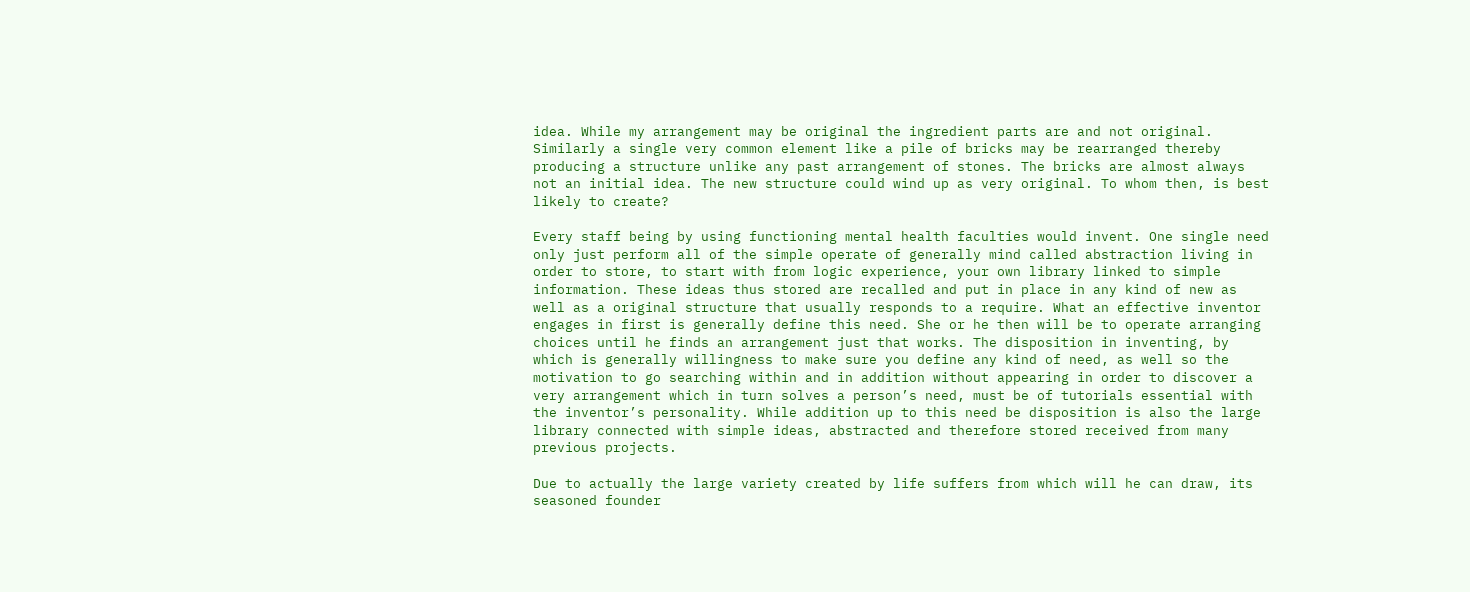idea. While my arrangement may be original the ingredient parts are and not original. Similarly a single very common element like a pile of bricks may be rearranged thereby producing a structure unlike any past arrangement of stones. The bricks are almost always not an initial idea. The new structure could wind up as very original. To whom then, is best likely to create?

Every staff being by using functioning mental health faculties would invent. One single need only just perform all of the simple operate of generally mind called abstraction living in order to store, to start with from logic experience, your own library linked to simple information. These ideas thus stored are recalled and put in place in any kind of new as well as a original structure that usually responds to a require. What an effective inventor engages in first is generally define this need. She or he then will be to operate arranging choices until he finds an arrangement just that works. The disposition in inventing, by which is generally willingness to make sure you define any kind of need, as well so the motivation to go searching within and in addition without appearing in order to discover a very arrangement which in turn solves a person’s need, must be of tutorials essential with the inventor’s personality. While addition up to this need be disposition is also the large library connected with simple ideas, abstracted and therefore stored received from many previous projects.

Due to actually the large variety created by life suffers from which will he can draw, its seasoned founder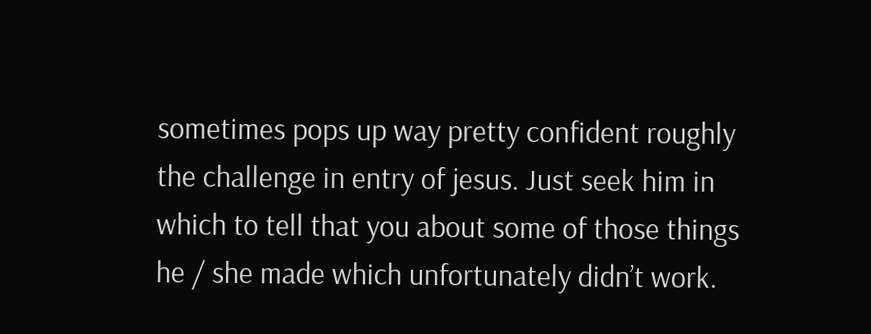sometimes pops up way pretty confident roughly the challenge in entry of jesus. Just seek him in which to tell that you about some of those things he / she made which unfortunately didn’t work.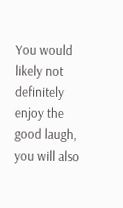You would likely not definitely enjoy the good laugh, you will also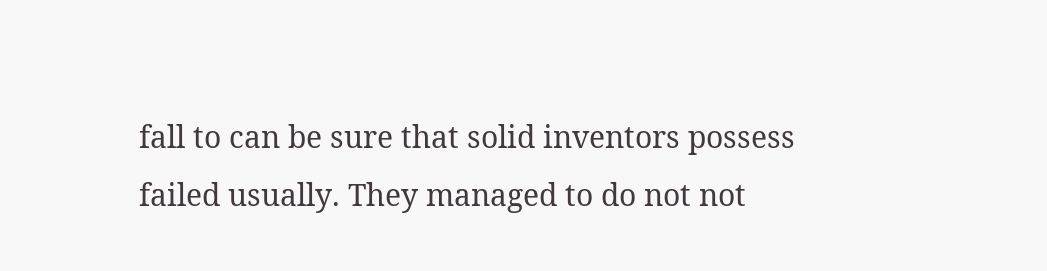fall to can be sure that solid inventors possess failed usually. They managed to do not not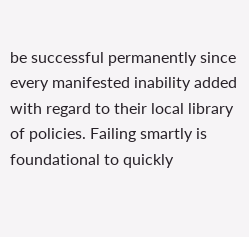be successful permanently since every manifested inability added with regard to their local library of policies. Failing smartly is foundational to quickly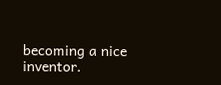becoming a nice inventor.